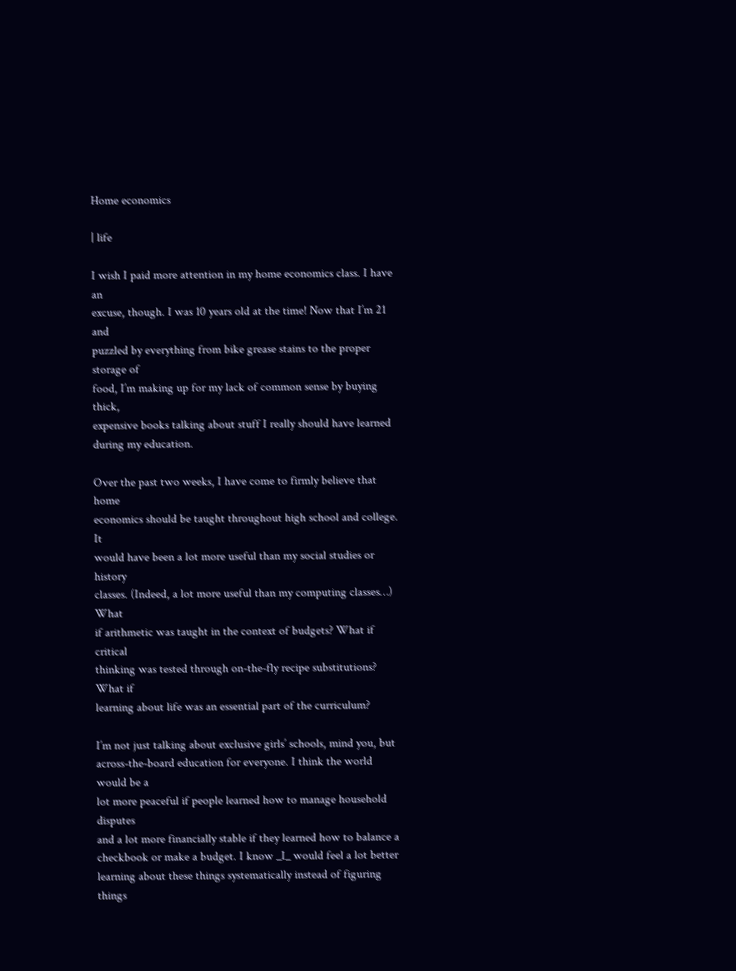Home economics

| life

I wish I paid more attention in my home economics class. I have an
excuse, though. I was 10 years old at the time! Now that I’m 21 and
puzzled by everything from bike grease stains to the proper storage of
food, I’m making up for my lack of common sense by buying thick,
expensive books talking about stuff I really should have learned
during my education.

Over the past two weeks, I have come to firmly believe that home
economics should be taught throughout high school and college. It
would have been a lot more useful than my social studies or history
classes. (Indeed, a lot more useful than my computing classes…) What
if arithmetic was taught in the context of budgets? What if critical
thinking was tested through on-the-fly recipe substitutions? What if
learning about life was an essential part of the curriculum?

I’m not just talking about exclusive girls’ schools, mind you, but
across-the-board education for everyone. I think the world would be a
lot more peaceful if people learned how to manage household disputes
and a lot more financially stable if they learned how to balance a
checkbook or make a budget. I know _I_ would feel a lot better
learning about these things systematically instead of figuring things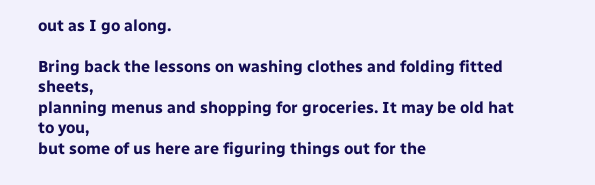out as I go along.

Bring back the lessons on washing clothes and folding fitted sheets,
planning menus and shopping for groceries. It may be old hat to you,
but some of us here are figuring things out for the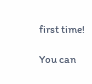first time!

You can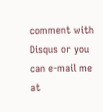comment with Disqus or you can e-mail me at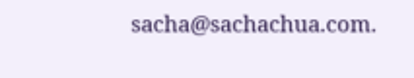sacha@sachachua.com.